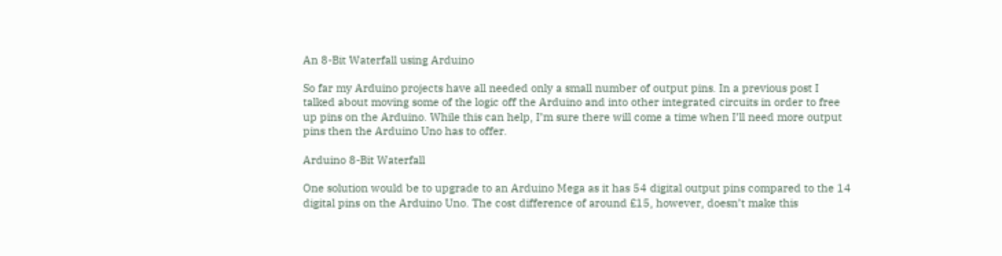An 8-Bit Waterfall using Arduino

So far my Arduino projects have all needed only a small number of output pins. In a previous post I talked about moving some of the logic off the Arduino and into other integrated circuits in order to free up pins on the Arduino. While this can help, I’m sure there will come a time when I’ll need more output pins then the Arduino Uno has to offer.

Arduino 8-Bit Waterfall

One solution would be to upgrade to an Arduino Mega as it has 54 digital output pins compared to the 14 digital pins on the Arduino Uno. The cost difference of around £15, however, doesn’t make this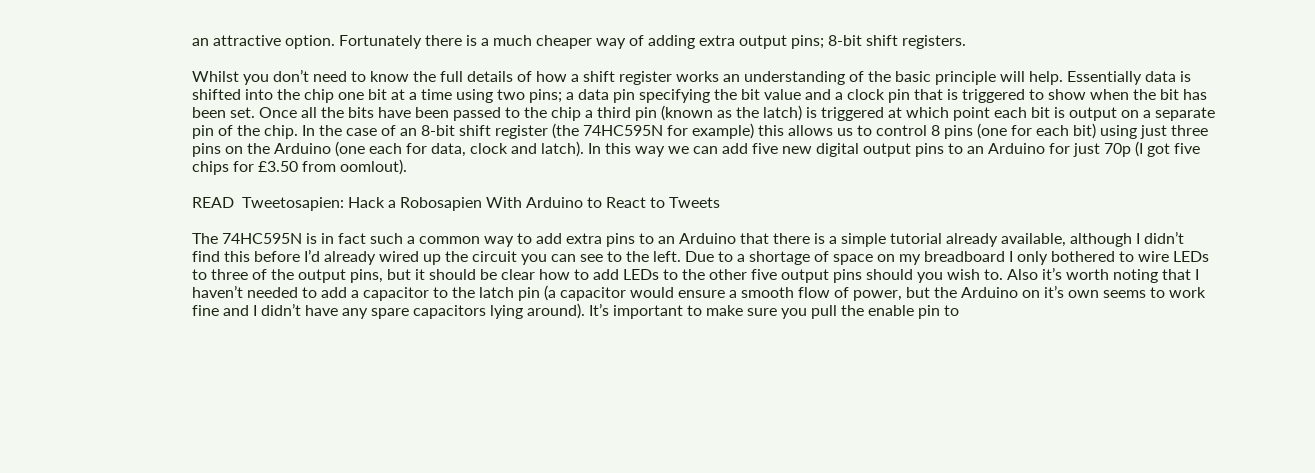an attractive option. Fortunately there is a much cheaper way of adding extra output pins; 8-bit shift registers.

Whilst you don’t need to know the full details of how a shift register works an understanding of the basic principle will help. Essentially data is shifted into the chip one bit at a time using two pins; a data pin specifying the bit value and a clock pin that is triggered to show when the bit has been set. Once all the bits have been passed to the chip a third pin (known as the latch) is triggered at which point each bit is output on a separate pin of the chip. In the case of an 8-bit shift register (the 74HC595N for example) this allows us to control 8 pins (one for each bit) using just three pins on the Arduino (one each for data, clock and latch). In this way we can add five new digital output pins to an Arduino for just 70p (I got five chips for £3.50 from oomlout).

READ  Tweetosapien: Hack a Robosapien With Arduino to React to Tweets

The 74HC595N is in fact such a common way to add extra pins to an Arduino that there is a simple tutorial already available, although I didn’t find this before I’d already wired up the circuit you can see to the left. Due to a shortage of space on my breadboard I only bothered to wire LEDs to three of the output pins, but it should be clear how to add LEDs to the other five output pins should you wish to. Also it’s worth noting that I haven’t needed to add a capacitor to the latch pin (a capacitor would ensure a smooth flow of power, but the Arduino on it’s own seems to work fine and I didn’t have any spare capacitors lying around). It’s important to make sure you pull the enable pin to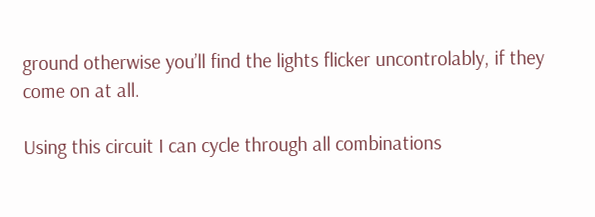ground otherwise you’ll find the lights flicker uncontrolably, if they come on at all.

Using this circuit I can cycle through all combinations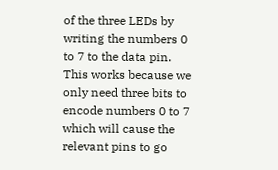of the three LEDs by writing the numbers 0 to 7 to the data pin. This works because we only need three bits to encode numbers 0 to 7 which will cause the relevant pins to go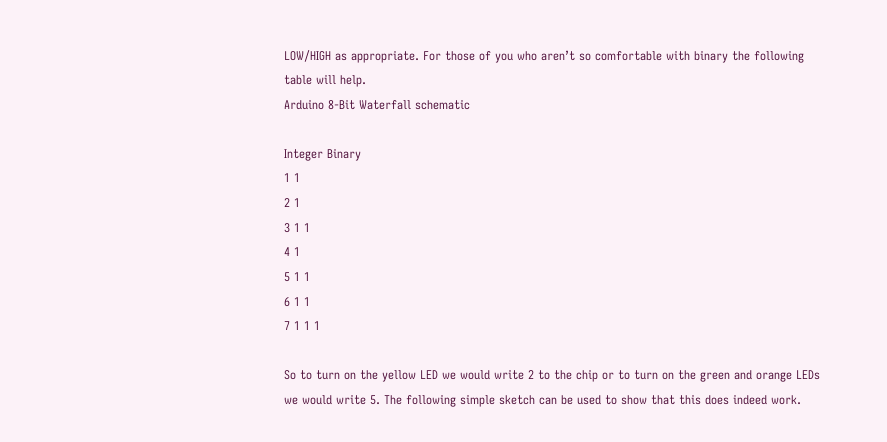LOW/HIGH as appropriate. For those of you who aren’t so comfortable with binary the following table will help.
Arduino 8-Bit Waterfall schematic

Integer Binary
1 1
2 1
3 1 1
4 1
5 1 1
6 1 1
7 1 1 1

So to turn on the yellow LED we would write 2 to the chip or to turn on the green and orange LEDs we would write 5. The following simple sketch can be used to show that this does indeed work.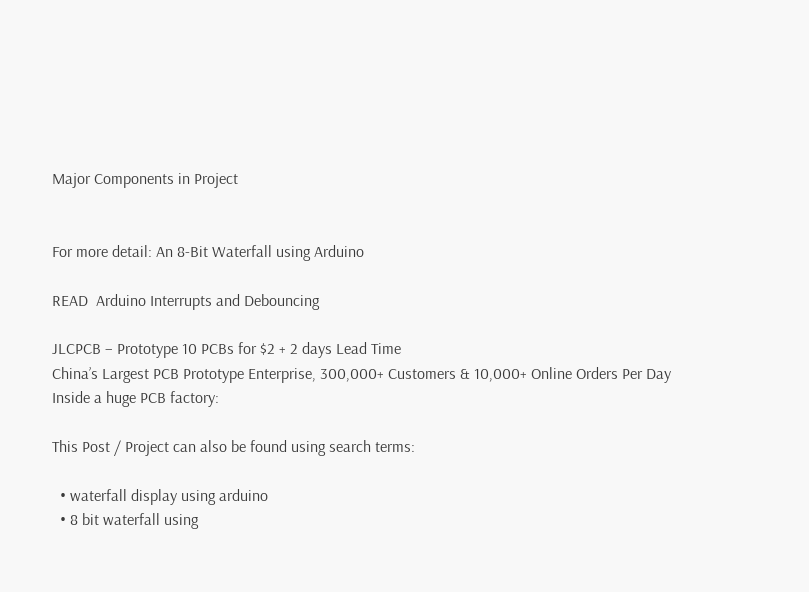Major Components in Project


For more detail: An 8-Bit Waterfall using Arduino

READ  Arduino Interrupts and Debouncing

JLCPCB – Prototype 10 PCBs for $2 + 2 days Lead Time
China’s Largest PCB Prototype Enterprise, 300,000+ Customers & 10,000+ Online Orders Per Day
Inside a huge PCB factory:

This Post / Project can also be found using search terms:

  • waterfall display using arduino
  • 8 bit waterfall using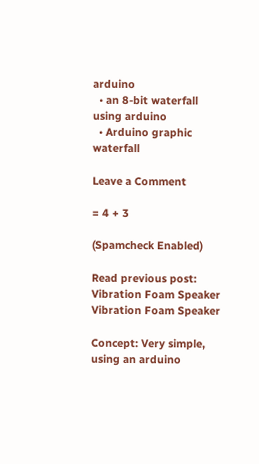arduino
  • an 8-bit waterfall using arduino
  • Arduino graphic waterfall

Leave a Comment

= 4 + 3

(Spamcheck Enabled)

Read previous post:
Vibration Foam Speaker
Vibration Foam Speaker

Concept: Very simple, using an arduino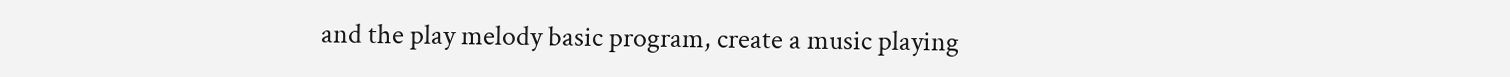and the play melody basic program, create a music playing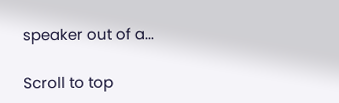speaker out of a...

Scroll to top